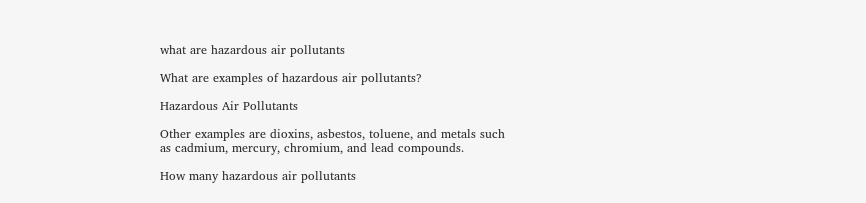what are hazardous air pollutants

What are examples of hazardous air pollutants?

Hazardous Air Pollutants

Other examples are dioxins, asbestos, toluene, and metals such as cadmium, mercury, chromium, and lead compounds.

How many hazardous air pollutants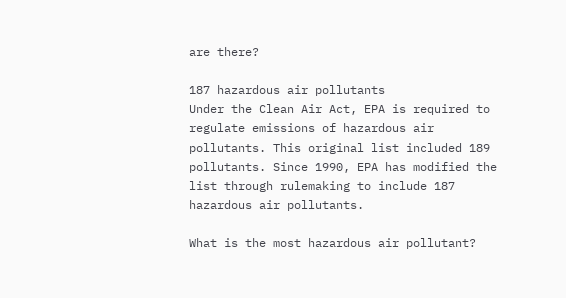are there?

187 hazardous air pollutants
Under the Clean Air Act, EPA is required to regulate emissions of hazardous air pollutants. This original list included 189 pollutants. Since 1990, EPA has modified the list through rulemaking to include 187 hazardous air pollutants.

What is the most hazardous air pollutant?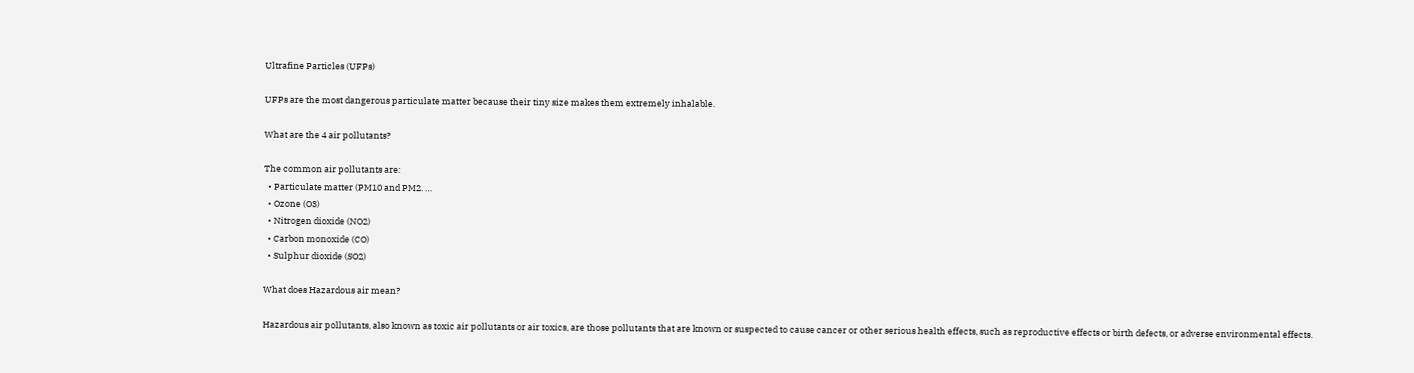Ultrafine Particles (UFPs)

UFPs are the most dangerous particulate matter because their tiny size makes them extremely inhalable.

What are the 4 air pollutants?

The common air pollutants are:
  • Particulate matter (PM10 and PM2. …
  • Ozone (O3)
  • Nitrogen dioxide (NO2)
  • Carbon monoxide (CO)
  • Sulphur dioxide (SO2)

What does Hazardous air mean?

Hazardous air pollutants, also known as toxic air pollutants or air toxics, are those pollutants that are known or suspected to cause cancer or other serious health effects, such as reproductive effects or birth defects, or adverse environmental effects.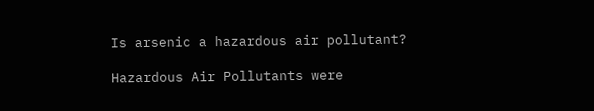Is arsenic a hazardous air pollutant?

Hazardous Air Pollutants were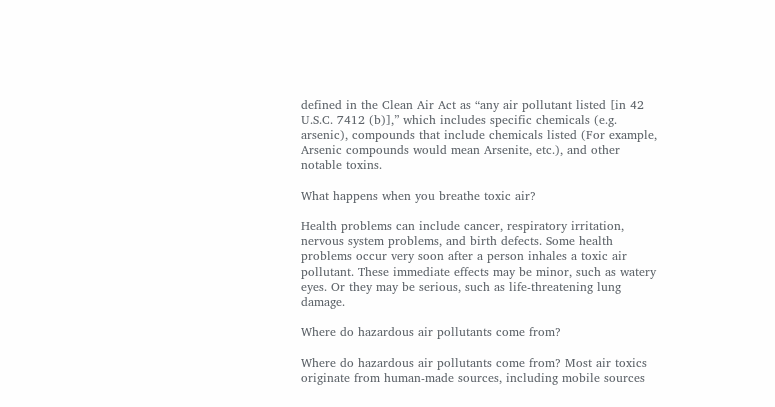defined in the Clean Air Act as “any air pollutant listed [in 42 U.S.C. 7412 (b)],” which includes specific chemicals (e.g. arsenic), compounds that include chemicals listed (For example, Arsenic compounds would mean Arsenite, etc.), and other notable toxins.

What happens when you breathe toxic air?

Health problems can include cancer, respiratory irritation, nervous system problems, and birth defects. Some health problems occur very soon after a person inhales a toxic air pollutant. These immediate effects may be minor, such as watery eyes. Or they may be serious, such as life-threatening lung damage.

Where do hazardous air pollutants come from?

Where do hazardous air pollutants come from? Most air toxics originate from human-made sources, including mobile sources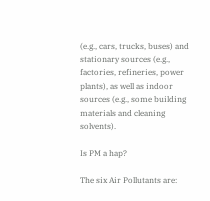(e.g., cars, trucks, buses) and stationary sources (e.g., factories, refineries, power plants), as well as indoor sources (e.g., some building materials and cleaning solvents).

Is PM a hap?

The six Air Pollutants are: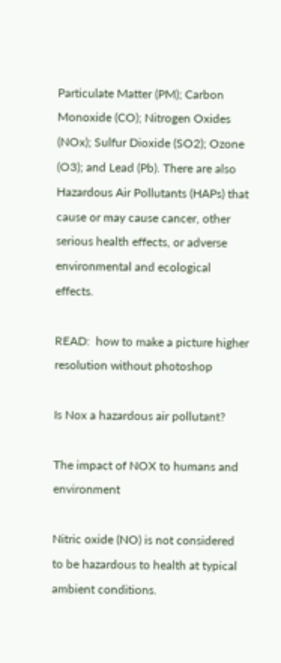Particulate Matter (PM); Carbon Monoxide (CO); Nitrogen Oxides (NOx); Sulfur Dioxide (SO2); Ozone (O3); and Lead (Pb). There are also Hazardous Air Pollutants (HAPs) that cause or may cause cancer, other serious health effects, or adverse environmental and ecological effects.

READ:  how to make a picture higher resolution without photoshop

Is Nox a hazardous air pollutant?

The impact of NOX to humans and environment

Nitric oxide (NO) is not considered to be hazardous to health at typical ambient conditions.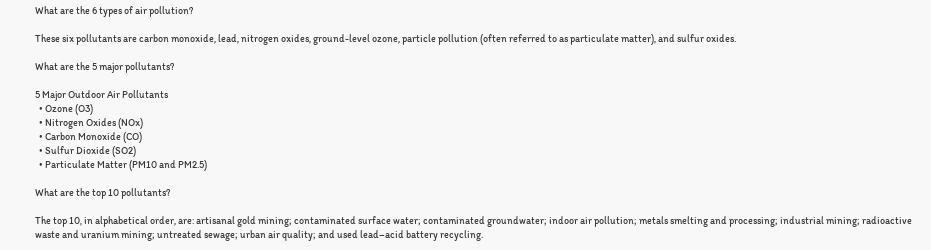What are the 6 types of air pollution?

These six pollutants are carbon monoxide, lead, nitrogen oxides, ground-level ozone, particle pollution (often referred to as particulate matter), and sulfur oxides.

What are the 5 major pollutants?

5 Major Outdoor Air Pollutants
  • Ozone (O3)
  • Nitrogen Oxides (NOx)
  • Carbon Monoxide (CO)
  • Sulfur Dioxide (SO2)
  • Particulate Matter (PM10 and PM2.5)

What are the top 10 pollutants?

The top 10, in alphabetical order, are: artisanal gold mining; contaminated surface water; contaminated groundwater; indoor air pollution; metals smelting and processing; industrial mining; radioactive waste and uranium mining; untreated sewage; urban air quality; and used lead–acid battery recycling.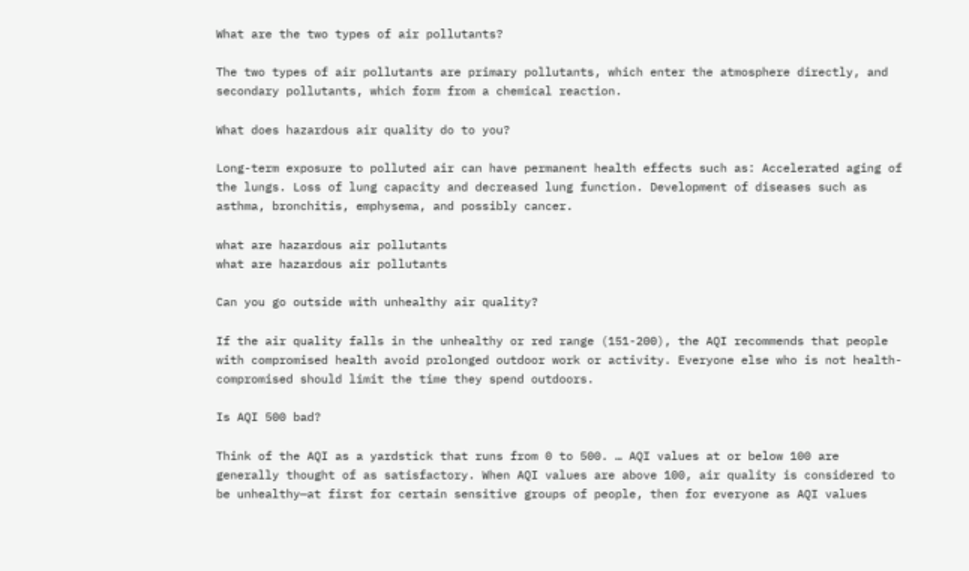What are the two types of air pollutants?

The two types of air pollutants are primary pollutants, which enter the atmosphere directly, and secondary pollutants, which form from a chemical reaction.

What does hazardous air quality do to you?

Long-term exposure to polluted air can have permanent health effects such as: Accelerated aging of the lungs. Loss of lung capacity and decreased lung function. Development of diseases such as asthma, bronchitis, emphysema, and possibly cancer.

what are hazardous air pollutants
what are hazardous air pollutants

Can you go outside with unhealthy air quality?

If the air quality falls in the unhealthy or red range (151-200), the AQI recommends that people with compromised health avoid prolonged outdoor work or activity. Everyone else who is not health-compromised should limit the time they spend outdoors.

Is AQI 500 bad?

Think of the AQI as a yardstick that runs from 0 to 500. … AQI values at or below 100 are generally thought of as satisfactory. When AQI values are above 100, air quality is considered to be unhealthy—at first for certain sensitive groups of people, then for everyone as AQI values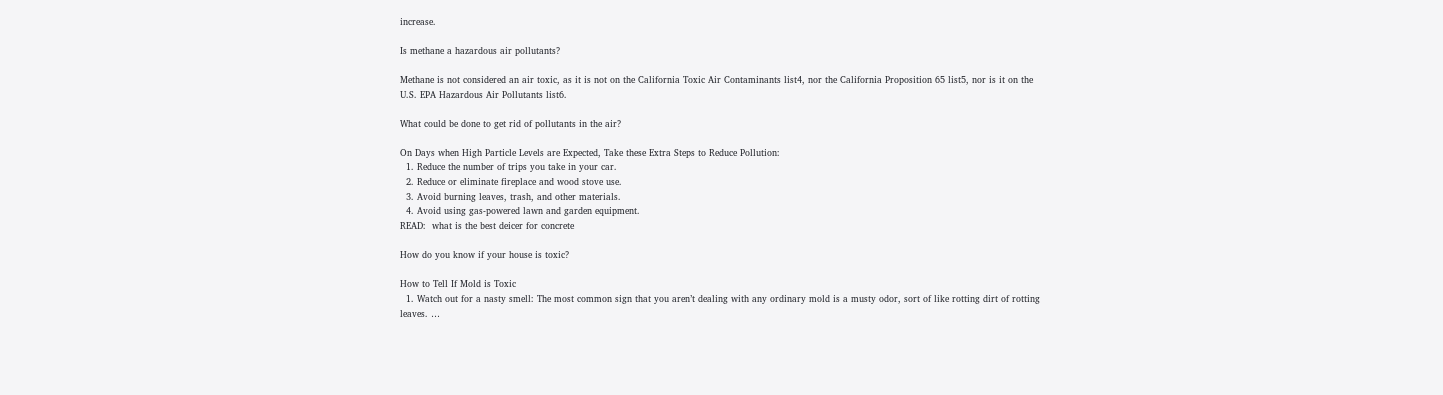increase.

Is methane a hazardous air pollutants?

Methane is not considered an air toxic, as it is not on the California Toxic Air Contaminants list4, nor the California Proposition 65 list5, nor is it on the U.S. EPA Hazardous Air Pollutants list6.

What could be done to get rid of pollutants in the air?

On Days when High Particle Levels are Expected, Take these Extra Steps to Reduce Pollution:
  1. Reduce the number of trips you take in your car.
  2. Reduce or eliminate fireplace and wood stove use.
  3. Avoid burning leaves, trash, and other materials.
  4. Avoid using gas-powered lawn and garden equipment.
READ:  what is the best deicer for concrete

How do you know if your house is toxic?

How to Tell If Mold is Toxic
  1. Watch out for a nasty smell: The most common sign that you aren’t dealing with any ordinary mold is a musty odor, sort of like rotting dirt of rotting leaves. …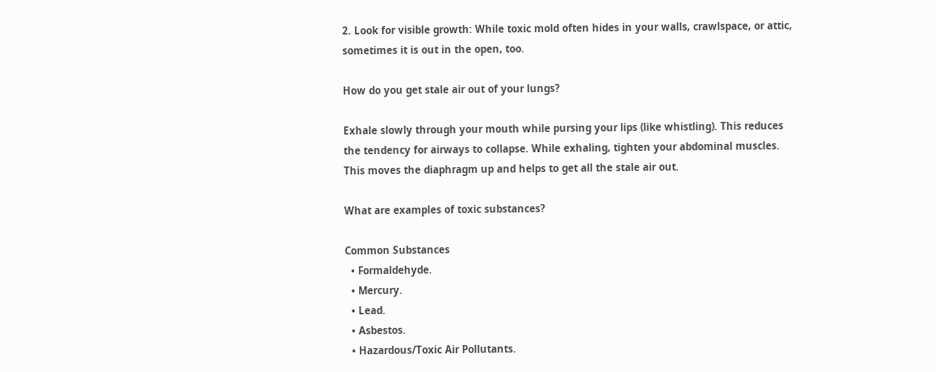2. Look for visible growth: While toxic mold often hides in your walls, crawlspace, or attic, sometimes it is out in the open, too.

How do you get stale air out of your lungs?

Exhale slowly through your mouth while pursing your lips (like whistling). This reduces the tendency for airways to collapse. While exhaling, tighten your abdominal muscles. This moves the diaphragm up and helps to get all the stale air out.

What are examples of toxic substances?

Common Substances
  • Formaldehyde.
  • Mercury.
  • Lead.
  • Asbestos.
  • Hazardous/Toxic Air Pollutants.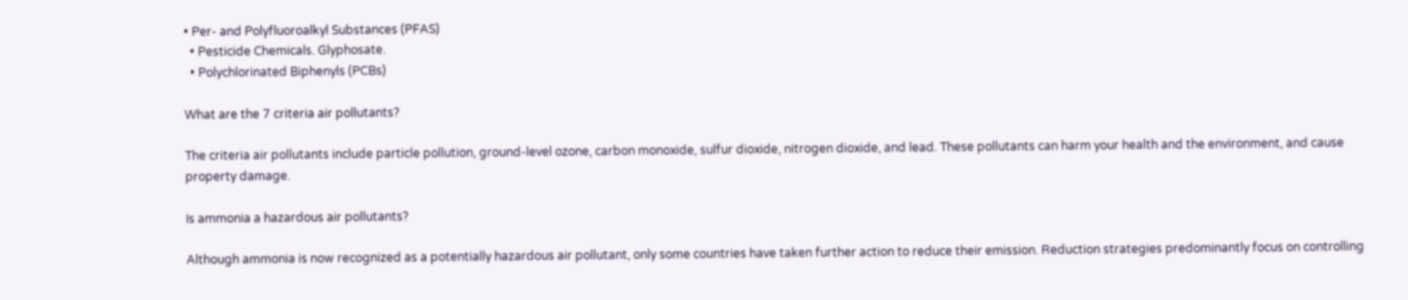• Per- and Polyfluoroalkyl Substances (PFAS)
  • Pesticide Chemicals. Glyphosate.
  • Polychlorinated Biphenyls (PCBs)

What are the 7 criteria air pollutants?

The criteria air pollutants include particle pollution, ground-level ozone, carbon monoxide, sulfur dioxide, nitrogen dioxide, and lead. These pollutants can harm your health and the environment, and cause property damage.

Is ammonia a hazardous air pollutants?

Although ammonia is now recognized as a potentially hazardous air pollutant, only some countries have taken further action to reduce their emission. Reduction strategies predominantly focus on controlling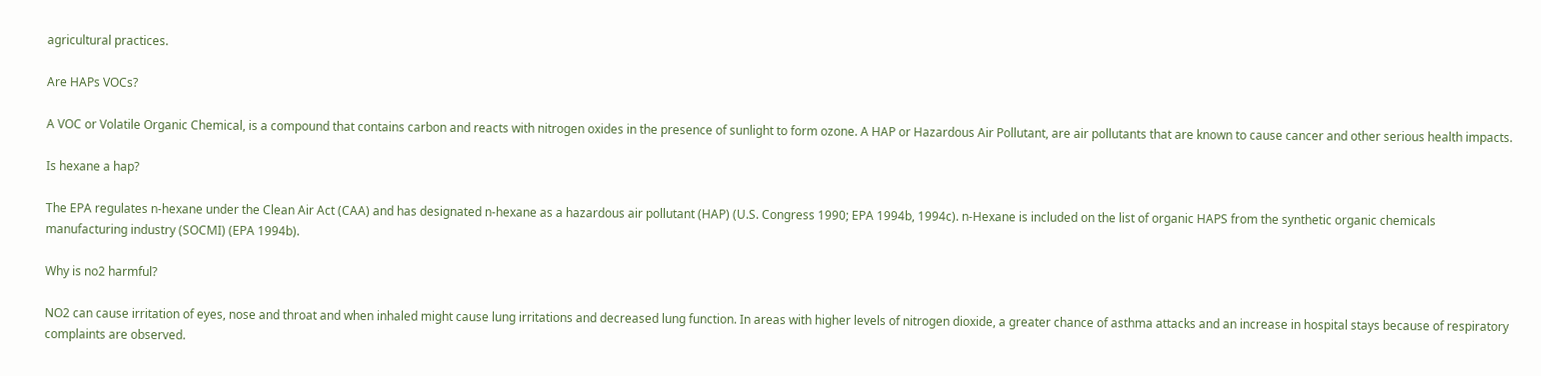agricultural practices.

Are HAPs VOCs?

A VOC or Volatile Organic Chemical, is a compound that contains carbon and reacts with nitrogen oxides in the presence of sunlight to form ozone. A HAP or Hazardous Air Pollutant, are air pollutants that are known to cause cancer and other serious health impacts.

Is hexane a hap?

The EPA regulates n-hexane under the Clean Air Act (CAA) and has designated n-hexane as a hazardous air pollutant (HAP) (U.S. Congress 1990; EPA 1994b, 1994c). n-Hexane is included on the list of organic HAPS from the synthetic organic chemicals manufacturing industry (SOCMI) (EPA 1994b).

Why is no2 harmful?

NO2 can cause irritation of eyes, nose and throat and when inhaled might cause lung irritations and decreased lung function. In areas with higher levels of nitrogen dioxide, a greater chance of asthma attacks and an increase in hospital stays because of respiratory complaints are observed.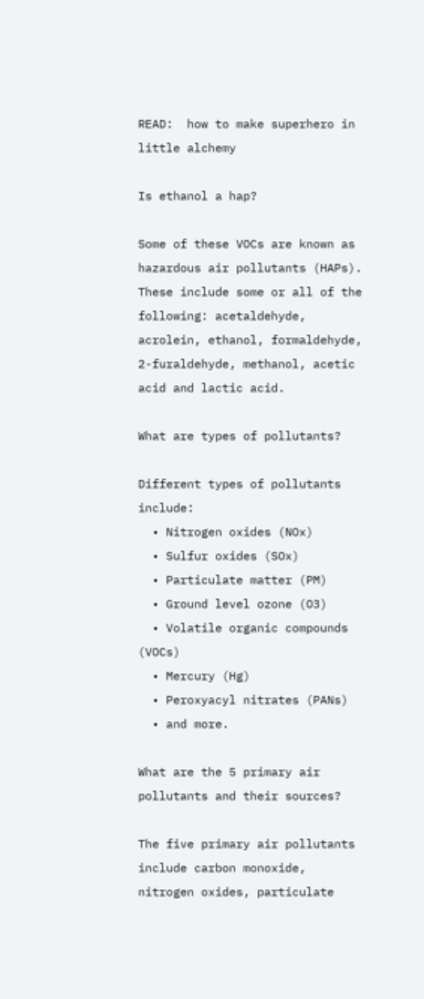READ:  how to make superhero in little alchemy

Is ethanol a hap?

Some of these VOCs are known as hazardous air pollutants (HAPs). These include some or all of the following: acetaldehyde, acrolein, ethanol, formaldehyde, 2-furaldehyde, methanol, acetic acid and lactic acid.

What are types of pollutants?

Different types of pollutants include:
  • Nitrogen oxides (NOx)
  • Sulfur oxides (SOx)
  • Particulate matter (PM)
  • Ground level ozone (O3)
  • Volatile organic compounds (VOCs)
  • Mercury (Hg)
  • Peroxyacyl nitrates (PANs)
  • and more.

What are the 5 primary air pollutants and their sources?

The five primary air pollutants include carbon monoxide, nitrogen oxides, particulate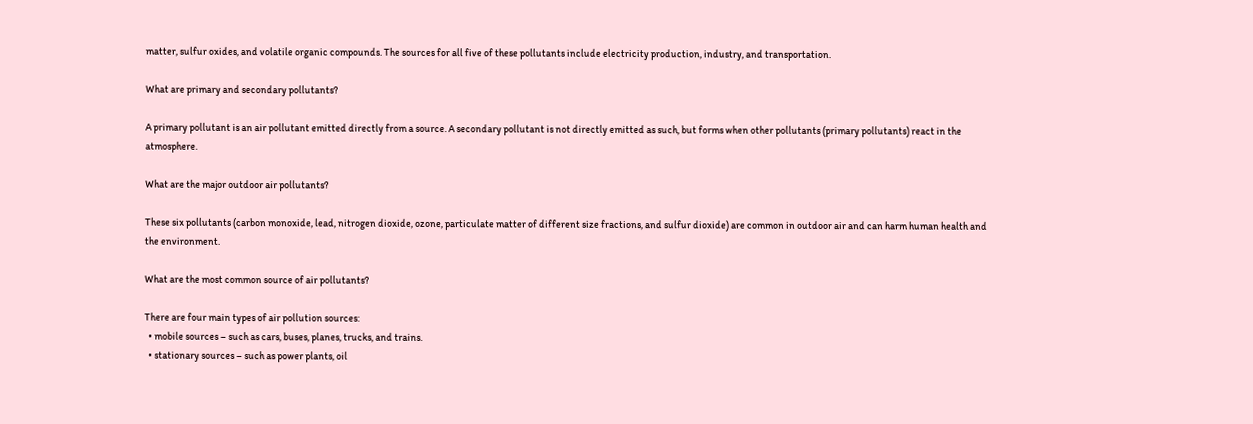matter, sulfur oxides, and volatile organic compounds. The sources for all five of these pollutants include electricity production, industry, and transportation.

What are primary and secondary pollutants?

A primary pollutant is an air pollutant emitted directly from a source. A secondary pollutant is not directly emitted as such, but forms when other pollutants (primary pollutants) react in the atmosphere.

What are the major outdoor air pollutants?

These six pollutants (carbon monoxide, lead, nitrogen dioxide, ozone, particulate matter of different size fractions, and sulfur dioxide) are common in outdoor air and can harm human health and the environment.

What are the most common source of air pollutants?

There are four main types of air pollution sources:
  • mobile sources – such as cars, buses, planes, trucks, and trains.
  • stationary sources – such as power plants, oil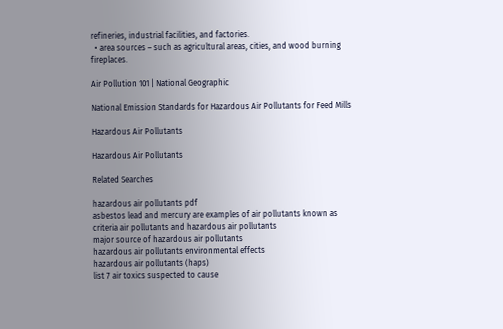refineries, industrial facilities, and factories.
  • area sources – such as agricultural areas, cities, and wood burning fireplaces.

Air Pollution 101 | National Geographic

National Emission Standards for Hazardous Air Pollutants for Feed Mills

Hazardous Air Pollutants

Hazardous Air Pollutants

Related Searches

hazardous air pollutants pdf
asbestos lead and mercury are examples of air pollutants known as
criteria air pollutants and hazardous air pollutants
major source of hazardous air pollutants
hazardous air pollutants environmental effects
hazardous air pollutants (haps)
list 7 air toxics suspected to cause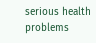serious health problems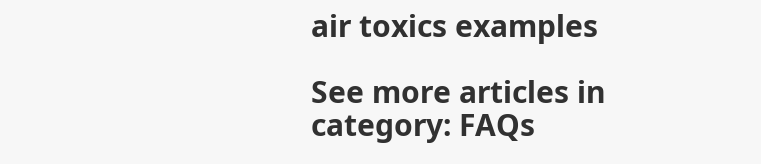air toxics examples

See more articles in category: FAQs